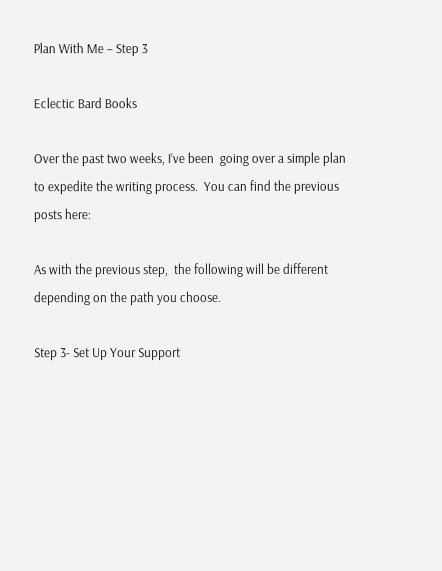Plan With Me – Step 3

Eclectic Bard Books

Over the past two weeks, I’ve been  going over a simple plan to expedite the writing process.  You can find the previous posts here:

As with the previous step,  the following will be different depending on the path you choose.

Step 3- Set Up Your Support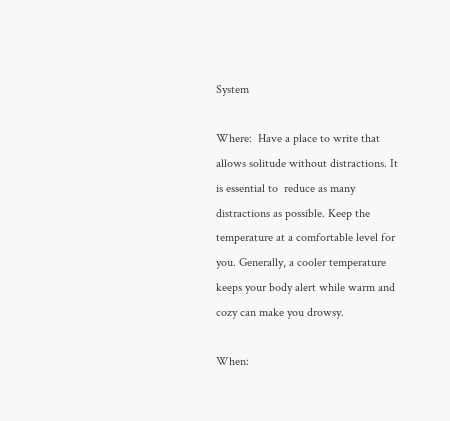System

Where:  Have a place to write that allows solitude without distractions. It is essential to  reduce as many distractions as possible. Keep the temperature at a comfortable level for you. Generally, a cooler temperature  keeps your body alert while warm and cozy can make you drowsy.

When: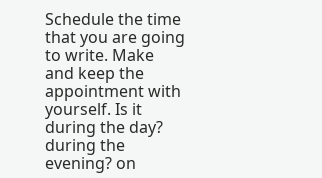Schedule the time that you are going to write. Make and keep the appointment with yourself. Is it during the day? during the evening? on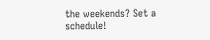the weekends? Set a schedule!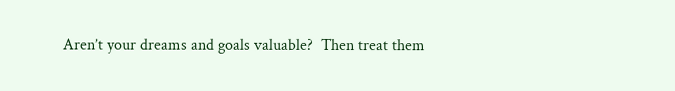Aren’t your dreams and goals valuable?  Then treat them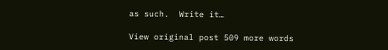as such.  Write it…

View original post 509 more words